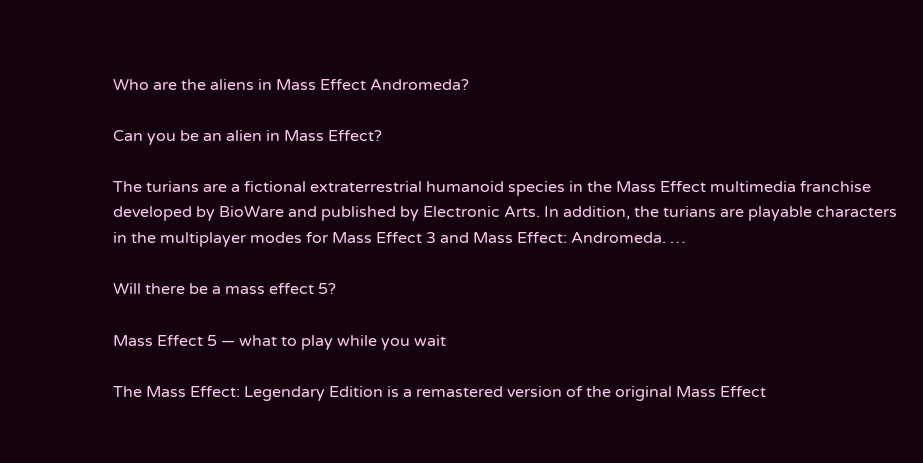Who are the aliens in Mass Effect Andromeda?

Can you be an alien in Mass Effect?

The turians are a fictional extraterrestrial humanoid species in the Mass Effect multimedia franchise developed by BioWare and published by Electronic Arts. In addition, the turians are playable characters in the multiplayer modes for Mass Effect 3 and Mass Effect: Andromeda. …

Will there be a mass effect 5?

Mass Effect 5 — what to play while you wait

The Mass Effect: Legendary Edition is a remastered version of the original Mass Effect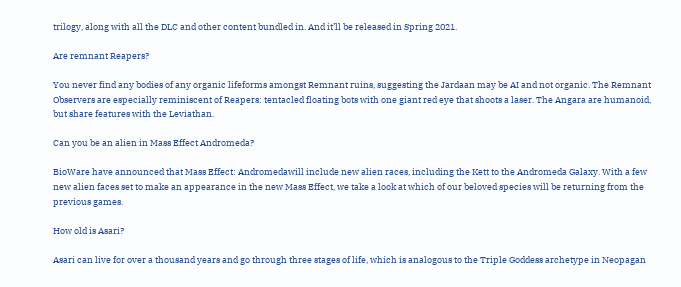trilogy, along with all the DLC and other content bundled in. And it’ll be released in Spring 2021.

Are remnant Reapers?

You never find any bodies of any organic lifeforms amongst Remnant ruins, suggesting the Jardaan may be AI and not organic. The Remnant Observers are especially reminiscent of Reapers: tentacled floating bots with one giant red eye that shoots a laser. The Angara are humanoid, but share features with the Leviathan.

Can you be an alien in Mass Effect Andromeda?

BioWare have announced that Mass Effect: Andromedawill include new alien races, including the Kett to the Andromeda Galaxy. With a few new alien faces set to make an appearance in the new Mass Effect, we take a look at which of our beloved species will be returning from the previous games.

How old is Asari?

Asari can live for over a thousand years and go through three stages of life, which is analogous to the Triple Goddess archetype in Neopagan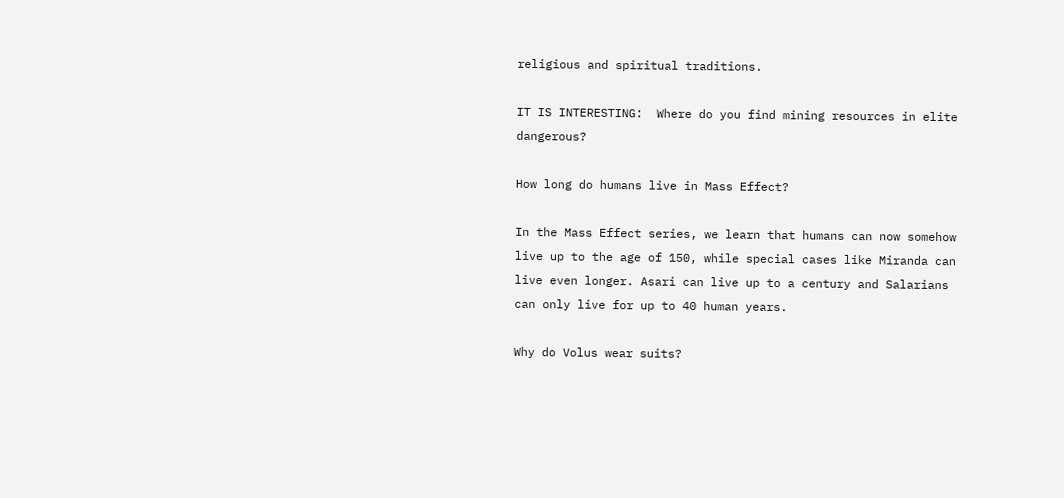religious and spiritual traditions.

IT IS INTERESTING:  Where do you find mining resources in elite dangerous?

How long do humans live in Mass Effect?

In the Mass Effect series, we learn that humans can now somehow live up to the age of 150, while special cases like Miranda can live even longer. Asari can live up to a century and Salarians can only live for up to 40 human years.

Why do Volus wear suits?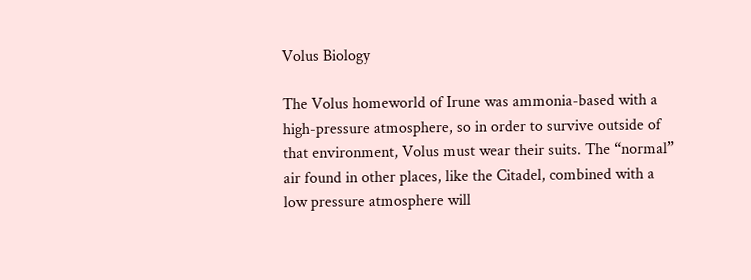Volus Biology

The Volus homeworld of Irune was ammonia-based with a high-pressure atmosphere, so in order to survive outside of that environment, Volus must wear their suits. The “normal” air found in other places, like the Citadel, combined with a low pressure atmosphere will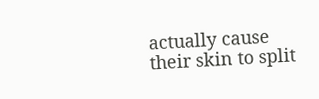actually cause their skin to split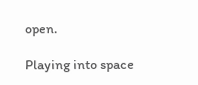open.

Playing into space